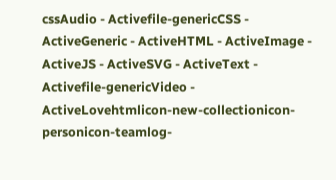cssAudio - Activefile-genericCSS - ActiveGeneric - ActiveHTML - ActiveImage - ActiveJS - ActiveSVG - ActiveText - Activefile-genericVideo - ActiveLovehtmlicon-new-collectionicon-personicon-teamlog-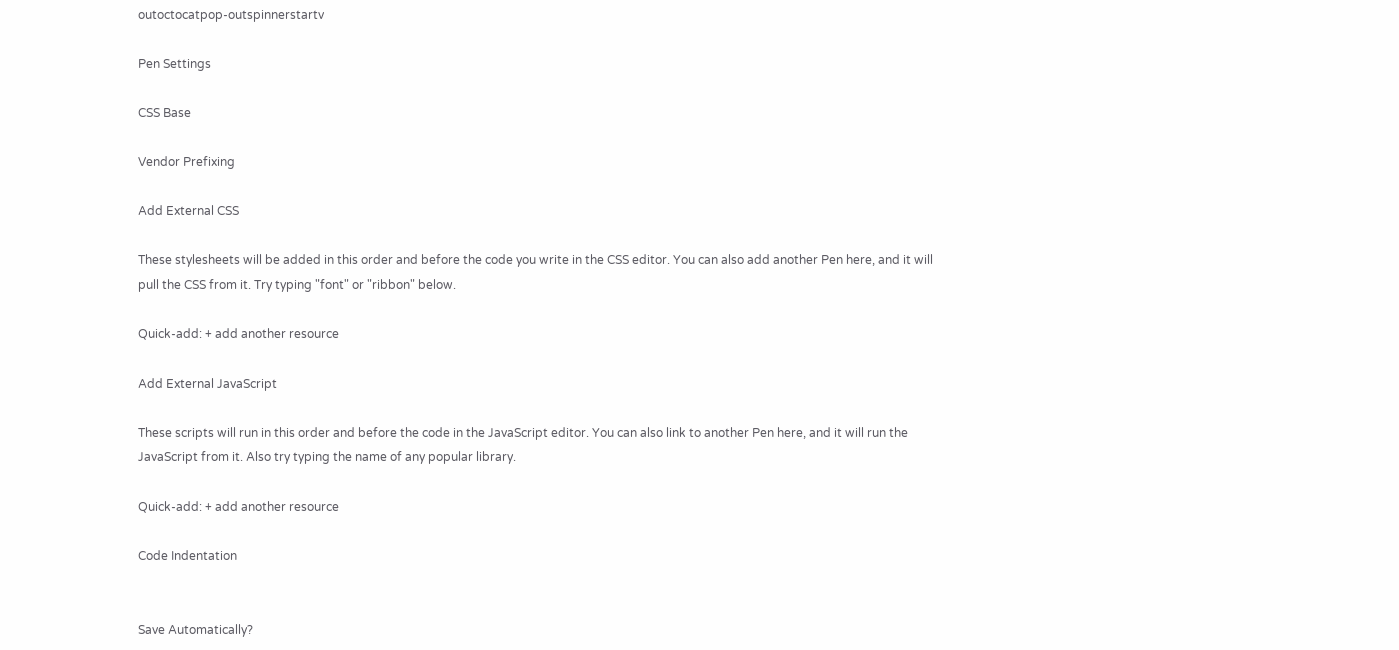outoctocatpop-outspinnerstartv

Pen Settings

CSS Base

Vendor Prefixing

Add External CSS

These stylesheets will be added in this order and before the code you write in the CSS editor. You can also add another Pen here, and it will pull the CSS from it. Try typing "font" or "ribbon" below.

Quick-add: + add another resource

Add External JavaScript

These scripts will run in this order and before the code in the JavaScript editor. You can also link to another Pen here, and it will run the JavaScript from it. Also try typing the name of any popular library.

Quick-add: + add another resource

Code Indentation


Save Automatically?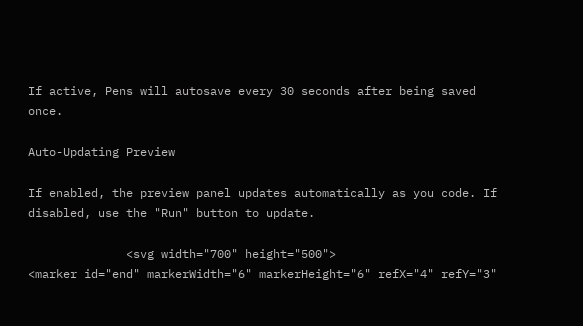If active, Pens will autosave every 30 seconds after being saved once.

Auto-Updating Preview

If enabled, the preview panel updates automatically as you code. If disabled, use the "Run" button to update.

              <svg width="700" height="500">
<marker id="end" markerWidth="6" markerHeight="6" refX="4" refY="3"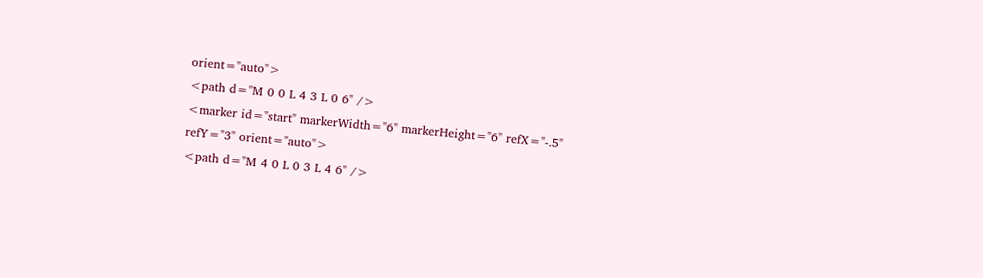orient="auto">
<path d="M 0 0 L 4 3 L 0 6" />
<marker id="start" markerWidth="6" markerHeight="6" refX="-.5" refY="3" orient="auto">
<path d="M 4 0 L 0 3 L 4 6" />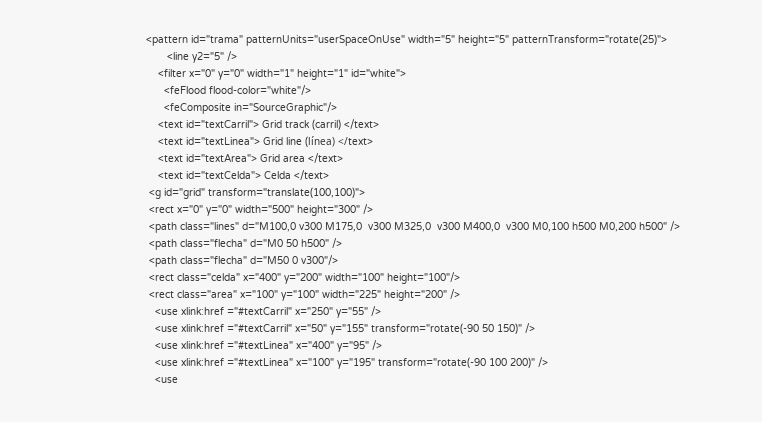<pattern id="trama" patternUnits="userSpaceOnUse" width="5" height="5" patternTransform="rotate(25)">
       <line y2="5" />
    <filter x="0" y="0" width="1" height="1" id="white">
      <feFlood flood-color="white"/>
      <feComposite in="SourceGraphic"/>
    <text id="textCarril"> Grid track (carril) </text>
    <text id="textLinea"> Grid line (línea) </text>
    <text id="textArea"> Grid area </text>
    <text id="textCelda"> Celda </text>
 <g id="grid" transform="translate(100,100)">
 <rect x="0" y="0" width="500" height="300" />
 <path class="lines" d="M100,0 v300 M175,0  v300 M325,0  v300 M400,0  v300 M0,100 h500 M0,200 h500" />
 <path class="flecha" d="M0 50 h500" />
 <path class="flecha" d="M50 0 v300"/>
 <rect class="celda" x="400" y="200" width="100" height="100"/>
 <rect class="area" x="100" y="100" width="225" height="200" />
   <use xlink:href ="#textCarril" x="250" y="55" />
   <use xlink:href ="#textCarril" x="50" y="155" transform="rotate(-90 50 150)" />
   <use xlink:href ="#textLinea" x="400" y="95" />
   <use xlink:href ="#textLinea" x="100" y="195" transform="rotate(-90 100 200)" />
   <use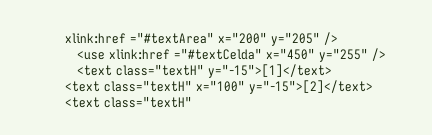xlink:href ="#textArea" x="200" y="205" />
   <use xlink:href ="#textCelda" x="450" y="255" />
   <text class="textH" y="-15">[1]</text>
<text class="textH" x="100" y="-15">[2]</text>
<text class="textH"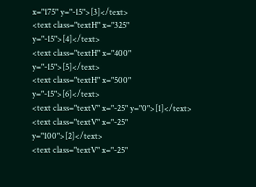x="175" y="-15">[3]</text>
<text class="textH" x="325" y="-15">[4]</text>
<text class="textH" x="400" y="-15">[5]</text>
<text class="textH" x="500" y="-15">[6]</text>
<text class="textV" x="-25" y="0">[1]</text>
<text class="textV" x="-25" y="100">[2]</text>
<text class="textV" x="-25"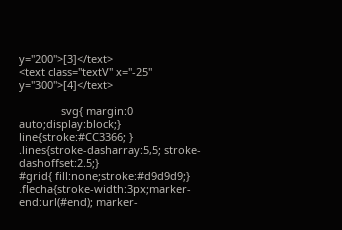y="200">[3]</text>
<text class="textV" x="-25" y="300">[4]</text>

              svg{ margin:0 auto;display:block;}
line{stroke:#CC3366; }
.lines{stroke-dasharray:5,5; stroke-dashoffset:2.5;}
#grid{ fill:none;stroke:#d9d9d9;}
.flecha{stroke-width:3px;marker-end:url(#end); marker-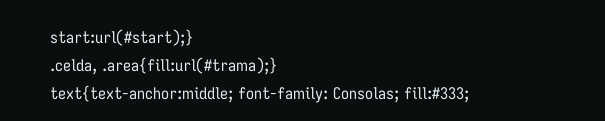start:url(#start);}
.celda, .area{fill:url(#trama);}
text{text-anchor:middle; font-family: Consolas; fill:#333;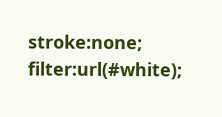stroke:none; filter:url(#white);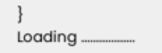}
Loading ..................